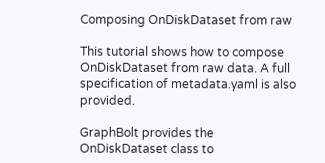Composing OnDiskDataset from raw

This tutorial shows how to compose OnDiskDataset from raw data. A full specification of metadata.yaml is also provided.

GraphBolt provides the OnDiskDataset class to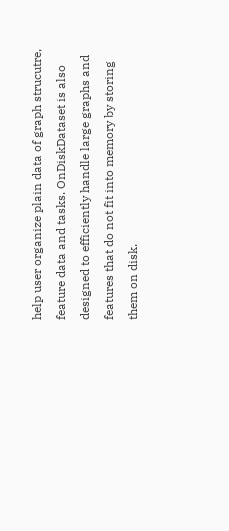help user organize plain data of graph strucutre, feature data and tasks. OnDiskDataset is also designed to efficiently handle large graphs and features that do not fit into memory by storing them on disk.